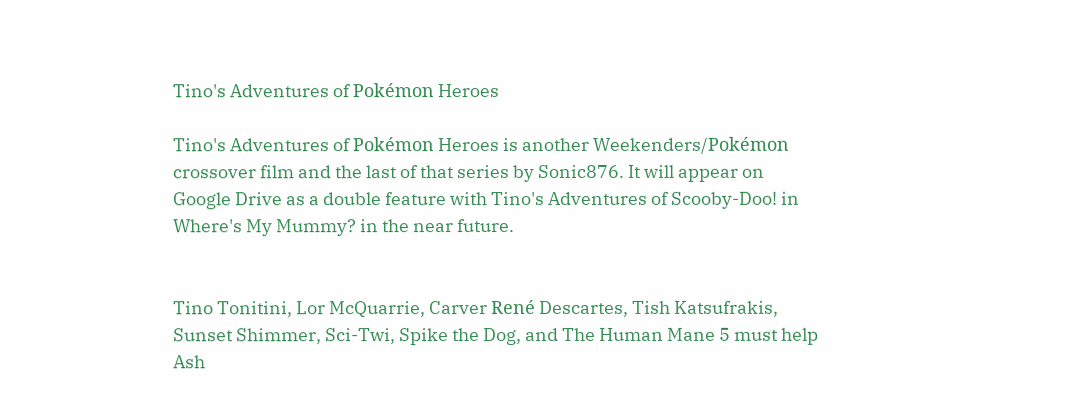Tino's Adventures of Pokémon Heroes

Tino's Adventures of Pokémon Heroes is another Weekenders/Pokémon crossover film and the last of that series by Sonic876. It will appear on Google Drive as a double feature with Tino's Adventures of Scooby-Doo! in Where's My Mummy? in the near future.


Tino Tonitini, Lor McQuarrie, Carver René Descartes, Tish Katsufrakis, Sunset Shimmer, Sci-Twi, Spike the Dog, and The Human Mane 5 must help Ash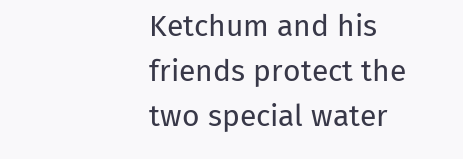Ketchum and his friends protect the two special water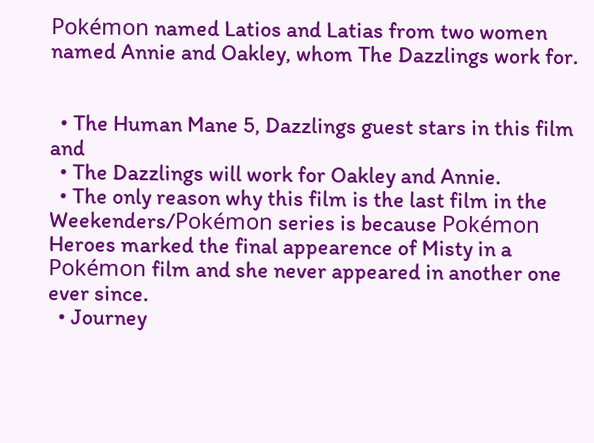Pokémon named Latios and Latias from two women named Annie and Oakley, whom The Dazzlings work for.


  • The Human Mane 5, Dazzlings guest stars in this film and
  • The Dazzlings will work for Oakley and Annie.
  • The only reason why this film is the last film in the Weekenders/Pokémon series is because Pokémon Heroes marked the final appearence of Misty in a Pokémon film and she never appeared in another one ever since.
  • Journey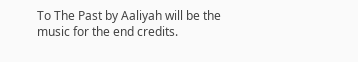To The Past by Aaliyah will be the music for the end credits.